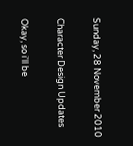Sunday, 28 November 2010

Character Design Updates

Okay, so i'll be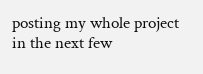posting my whole project in the next few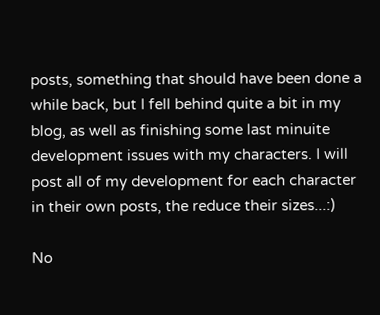posts, something that should have been done a while back, but I fell behind quite a bit in my blog, as well as finishing some last minuite development issues with my characters. I will post all of my development for each character in their own posts, the reduce their sizes...:)

No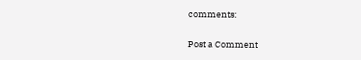comments:

Post a Comment